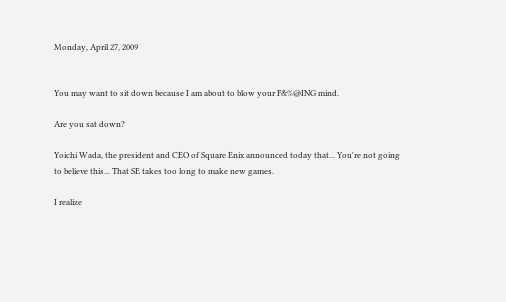Monday, April 27, 2009


You may want to sit down because I am about to blow your F&%@ING mind.

Are you sat down?

Yoichi Wada, the president and CEO of Square Enix announced today that... You're not going to believe this... That SE takes too long to make new games.

I realize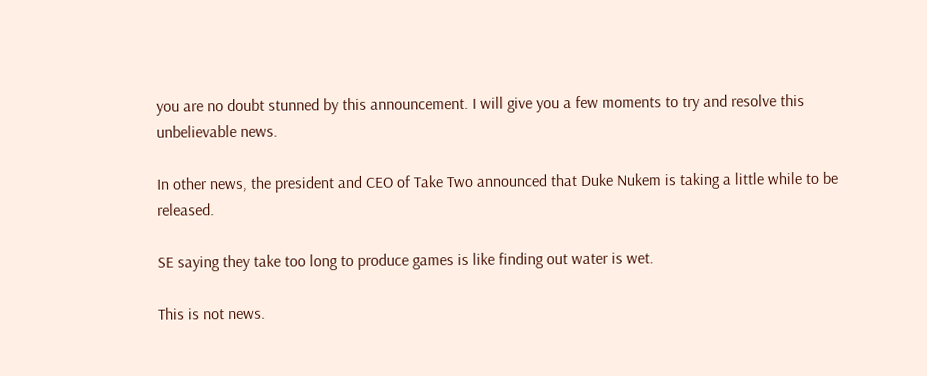you are no doubt stunned by this announcement. I will give you a few moments to try and resolve this unbelievable news.

In other news, the president and CEO of Take Two announced that Duke Nukem is taking a little while to be released.

SE saying they take too long to produce games is like finding out water is wet.

This is not news.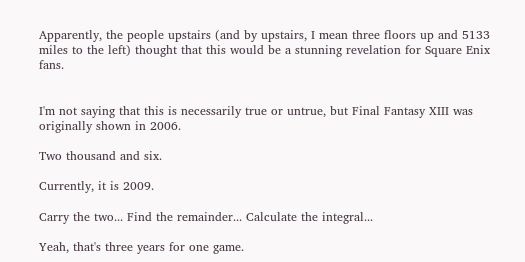Apparently, the people upstairs (and by upstairs, I mean three floors up and 5133 miles to the left) thought that this would be a stunning revelation for Square Enix fans.


I'm not saying that this is necessarily true or untrue, but Final Fantasy XIII was originally shown in 2006.

Two thousand and six.

Currently, it is 2009.

Carry the two... Find the remainder... Calculate the integral...

Yeah, that's three years for one game.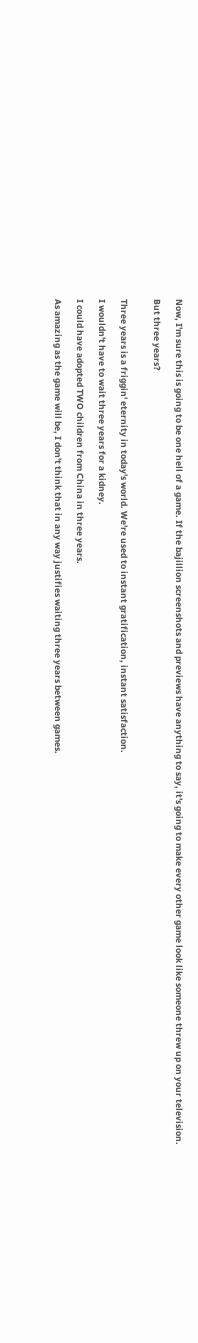Now, I'm sure this is going to be one hell of a game. If the bajillion screenshots and previews have anything to say, it's going to make every other game look like someone threw up on your television.

But three years?


Three years is a friggin' eternity in today's world. We're used to instant gratification, instant satisfaction.

I wouldn't have to wait three years for a kidney.

I could have adopted TWO children from China in three years.

As amazing as the game will be, I don't think that in any way justifies waiting three years between games.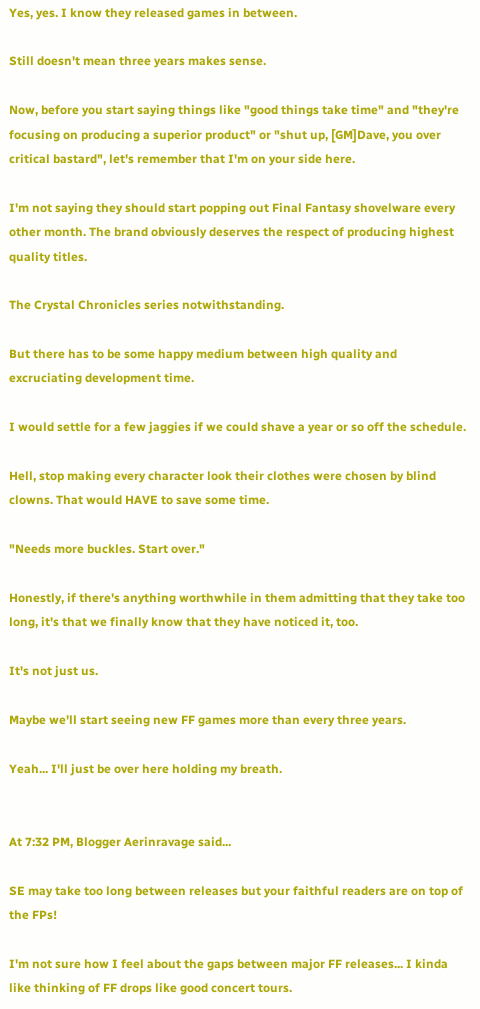Yes, yes. I know they released games in between.

Still doesn't mean three years makes sense.

Now, before you start saying things like "good things take time" and "they're focusing on producing a superior product" or "shut up, [GM]Dave, you over critical bastard", let's remember that I'm on your side here.

I'm not saying they should start popping out Final Fantasy shovelware every other month. The brand obviously deserves the respect of producing highest quality titles.

The Crystal Chronicles series notwithstanding.

But there has to be some happy medium between high quality and excruciating development time.

I would settle for a few jaggies if we could shave a year or so off the schedule.

Hell, stop making every character look their clothes were chosen by blind clowns. That would HAVE to save some time.

"Needs more buckles. Start over."

Honestly, if there's anything worthwhile in them admitting that they take too long, it's that we finally know that they have noticed it, too.

It's not just us.

Maybe we'll start seeing new FF games more than every three years.

Yeah... I'll just be over here holding my breath.


At 7:32 PM, Blogger Aerinravage said...

SE may take too long between releases but your faithful readers are on top of the FPs!

I'm not sure how I feel about the gaps between major FF releases... I kinda like thinking of FF drops like good concert tours.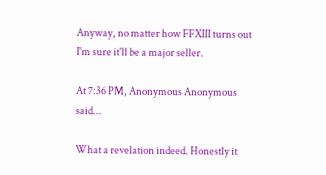Anyway, no matter how FFXIII turns out I'm sure it'll be a major seller.

At 7:36 PM, Anonymous Anonymous said...

What a revelation indeed. Honestly it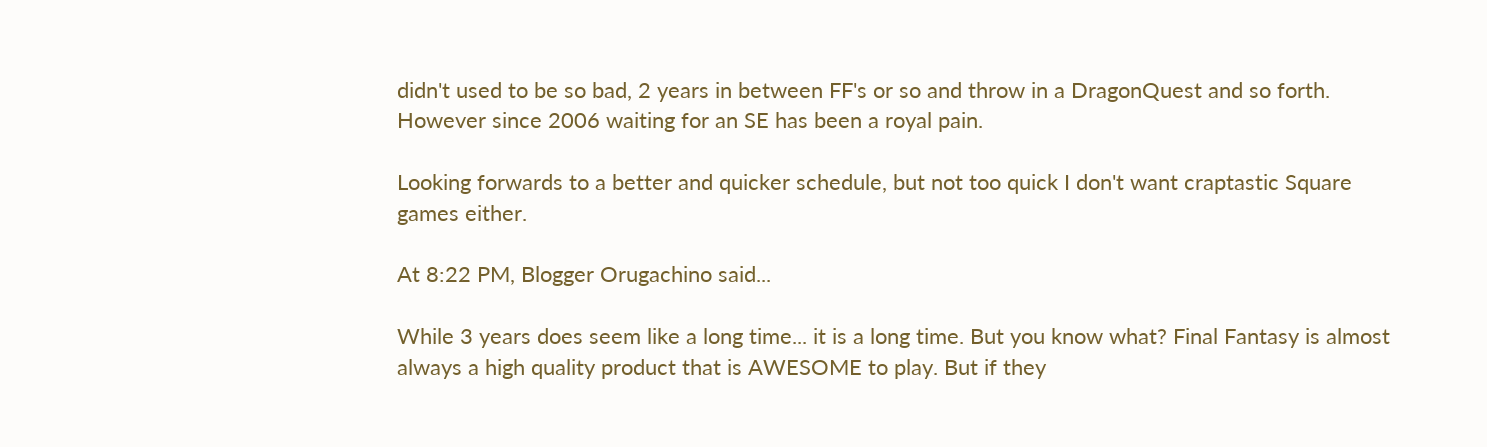didn't used to be so bad, 2 years in between FF's or so and throw in a DragonQuest and so forth. However since 2006 waiting for an SE has been a royal pain.

Looking forwards to a better and quicker schedule, but not too quick I don't want craptastic Square games either.

At 8:22 PM, Blogger Orugachino said...

While 3 years does seem like a long time... it is a long time. But you know what? Final Fantasy is almost always a high quality product that is AWESOME to play. But if they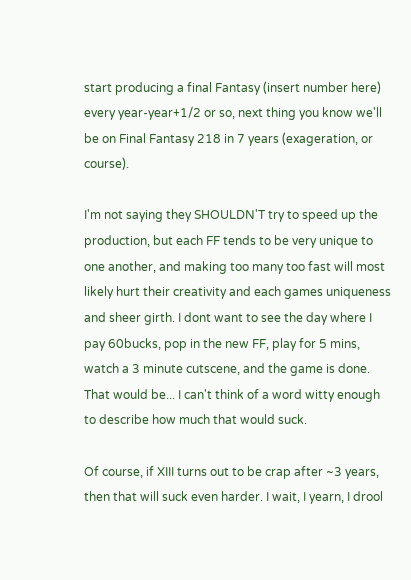start producing a final Fantasy (insert number here) every year-year+1/2 or so, next thing you know we'll be on Final Fantasy 218 in 7 years (exageration, or course).

I'm not saying they SHOULDN'T try to speed up the production, but each FF tends to be very unique to one another, and making too many too fast will most likely hurt their creativity and each games uniqueness and sheer girth. I dont want to see the day where I pay 60bucks, pop in the new FF, play for 5 mins, watch a 3 minute cutscene, and the game is done. That would be... I can't think of a word witty enough to describe how much that would suck.

Of course, if XIII turns out to be crap after ~3 years, then that will suck even harder. I wait, I yearn, I drool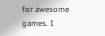for awesome games. I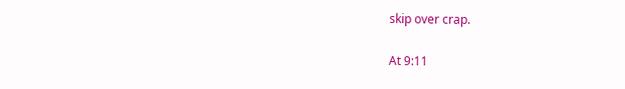skip over crap.

At 9:11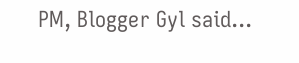PM, Blogger Gyl said...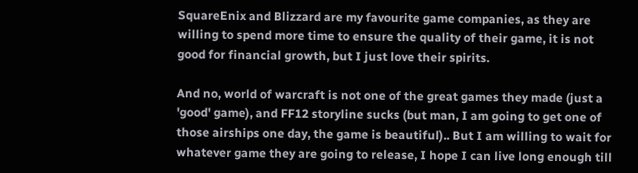SquareEnix and Blizzard are my favourite game companies, as they are willing to spend more time to ensure the quality of their game, it is not good for financial growth, but I just love their spirits.

And no, world of warcraft is not one of the great games they made (just a 'good' game), and FF12 storyline sucks (but man, I am going to get one of those airships one day, the game is beautiful).. But I am willing to wait for whatever game they are going to release, I hope I can live long enough till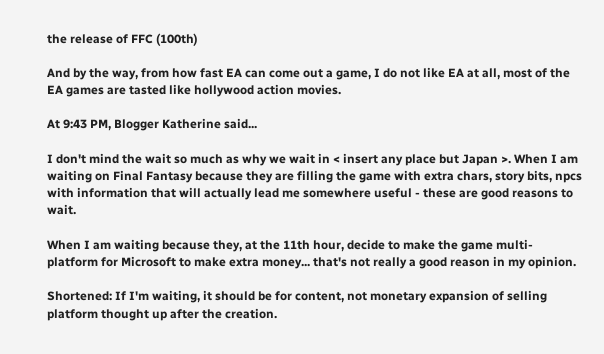the release of FFC (100th)

And by the way, from how fast EA can come out a game, I do not like EA at all, most of the EA games are tasted like hollywood action movies.

At 9:43 PM, Blogger Katherine said...

I don't mind the wait so much as why we wait in < insert any place but Japan >. When I am waiting on Final Fantasy because they are filling the game with extra chars, story bits, npcs with information that will actually lead me somewhere useful - these are good reasons to wait.

When I am waiting because they, at the 11th hour, decide to make the game multi-platform for Microsoft to make extra money... that's not really a good reason in my opinion.

Shortened: If I'm waiting, it should be for content, not monetary expansion of selling platform thought up after the creation.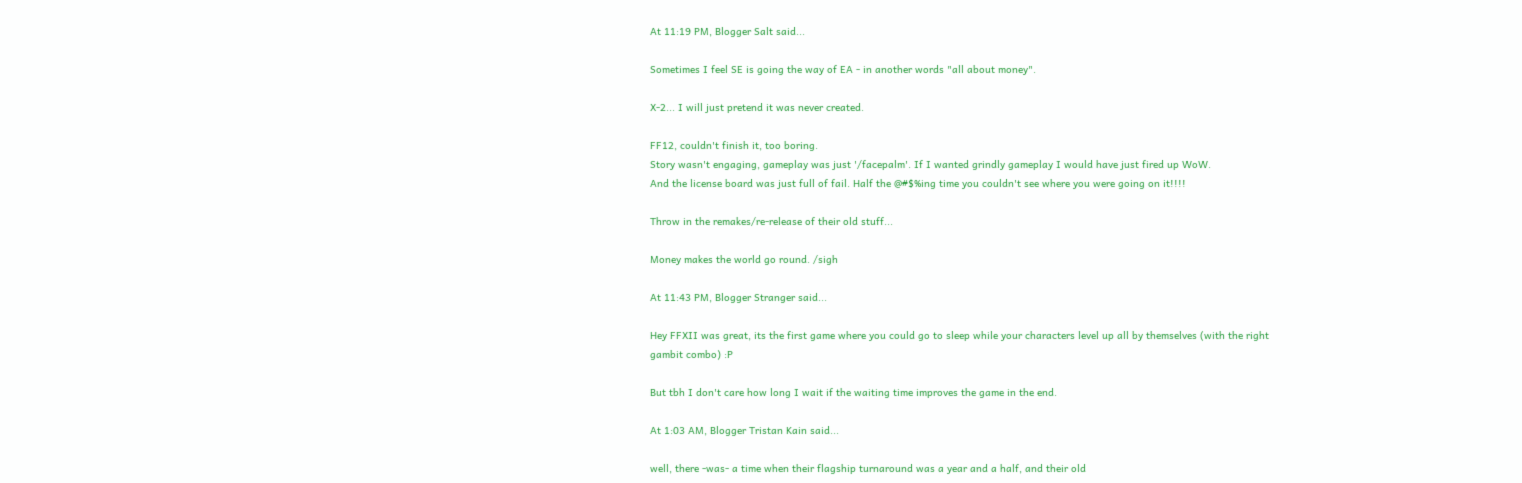At 11:19 PM, Blogger Salt said...

Sometimes I feel SE is going the way of EA - in another words "all about money".

X-2... I will just pretend it was never created.

FF12, couldn't finish it, too boring.
Story wasn't engaging, gameplay was just '/facepalm'. If I wanted grindly gameplay I would have just fired up WoW.
And the license board was just full of fail. Half the @#$%ing time you couldn't see where you were going on it!!!!

Throw in the remakes/re-release of their old stuff...

Money makes the world go round. /sigh

At 11:43 PM, Blogger Stranger said...

Hey FFXII was great, its the first game where you could go to sleep while your characters level up all by themselves (with the right gambit combo) :P

But tbh I don't care how long I wait if the waiting time improves the game in the end.

At 1:03 AM, Blogger Tristan Kain said...

well, there -was- a time when their flagship turnaround was a year and a half, and their old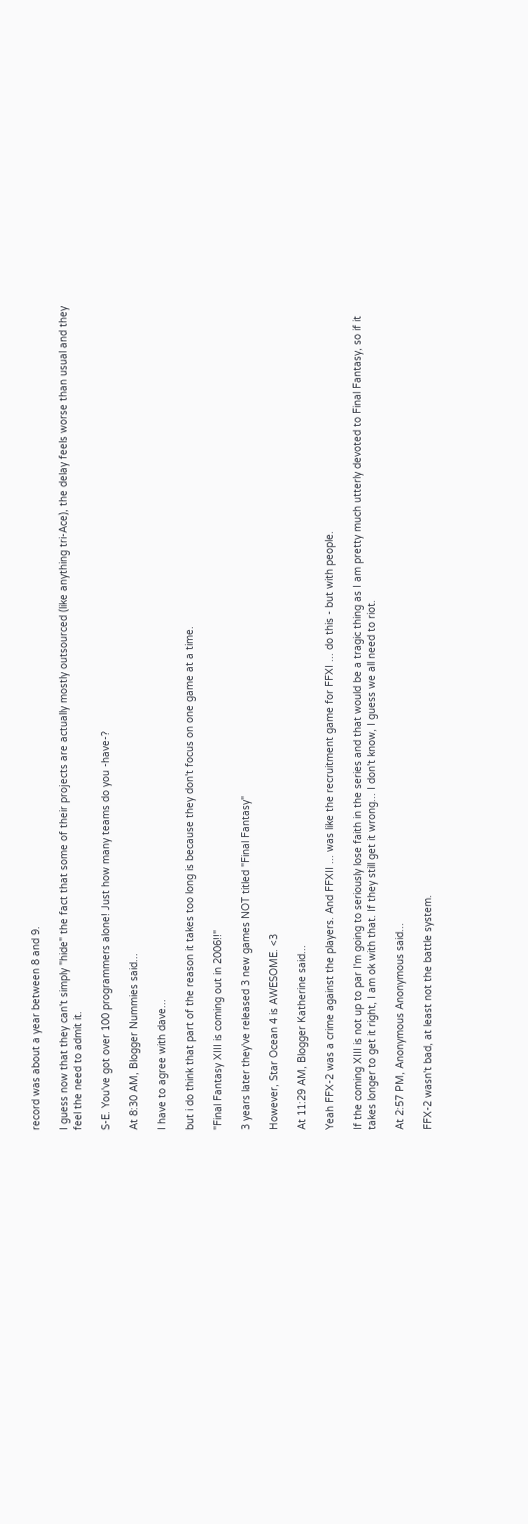record was about a year between 8 and 9.

I guess now that they can't simply "hide" the fact that some of their projects are actually mostly outsourced (like anything tri-Ace), the delay feels worse than usual and they feel the need to admit it.

S-E. You've got over 100 programmers alone! Just how many teams do you -have-?

At 8:30 AM, Blogger Nummies said...

I have to agree with dave...

but i do think that part of the reason it takes too long is because they don't focus on one game at a time.

"Final Fantasy XIII is coming out in 2006!!"

3 years later they've released 3 new games NOT titled "Final Fantasy"

However, Star Ocean 4 is AWESOME. <3

At 11:29 AM, Blogger Katherine said...

Yeah FFX-2 was a crime against the players. And FFXII ... was like the recruitment game for FFXI ... do this - but with people.

If the coming XIII is not up to par I'm going to seriously lose faith in the series and that would be a tragic thing as I am pretty much utterly devoted to Final Fantasy, so if it takes longer to get it right, I am ok with that. If they still get it wrong... I don't know, I guess we all need to riot.

At 2:57 PM, Anonymous Anonymous said...

FFX-2 wasn't bad, at least not the battle system.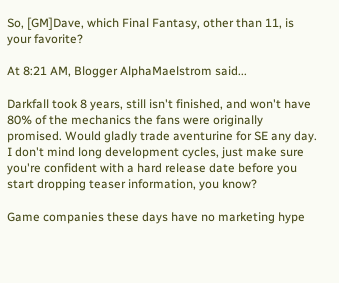So, [GM]Dave, which Final Fantasy, other than 11, is your favorite?

At 8:21 AM, Blogger AlphaMaelstrom said...

Darkfall took 8 years, still isn't finished, and won't have 80% of the mechanics the fans were originally promised. Would gladly trade aventurine for SE any day. I don't mind long development cycles, just make sure you're confident with a hard release date before you start dropping teaser information, you know?

Game companies these days have no marketing hype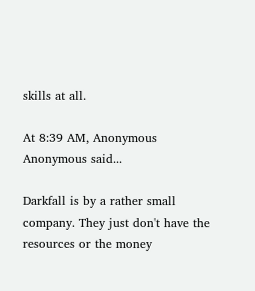skills at all.

At 8:39 AM, Anonymous Anonymous said...

Darkfall is by a rather small company. They just don't have the resources or the money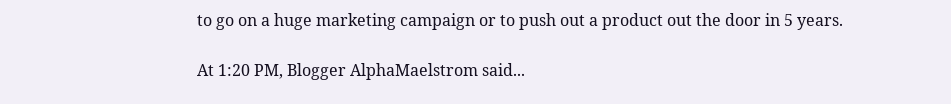to go on a huge marketing campaign or to push out a product out the door in 5 years.

At 1:20 PM, Blogger AlphaMaelstrom said...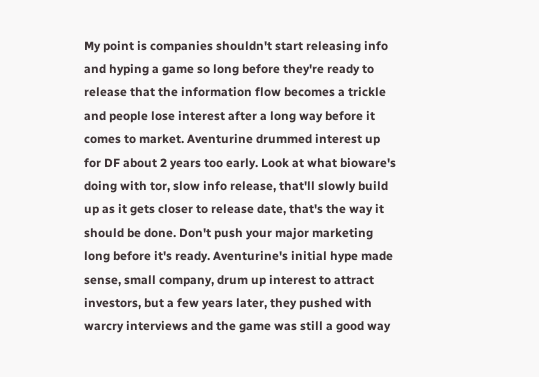My point is companies shouldn't start releasing info and hyping a game so long before they're ready to release that the information flow becomes a trickle and people lose interest after a long way before it comes to market. Aventurine drummed interest up for DF about 2 years too early. Look at what bioware's doing with tor, slow info release, that'll slowly build up as it gets closer to release date, that's the way it should be done. Don't push your major marketing long before it's ready. Aventurine's initial hype made sense, small company, drum up interest to attract investors, but a few years later, they pushed with warcry interviews and the game was still a good way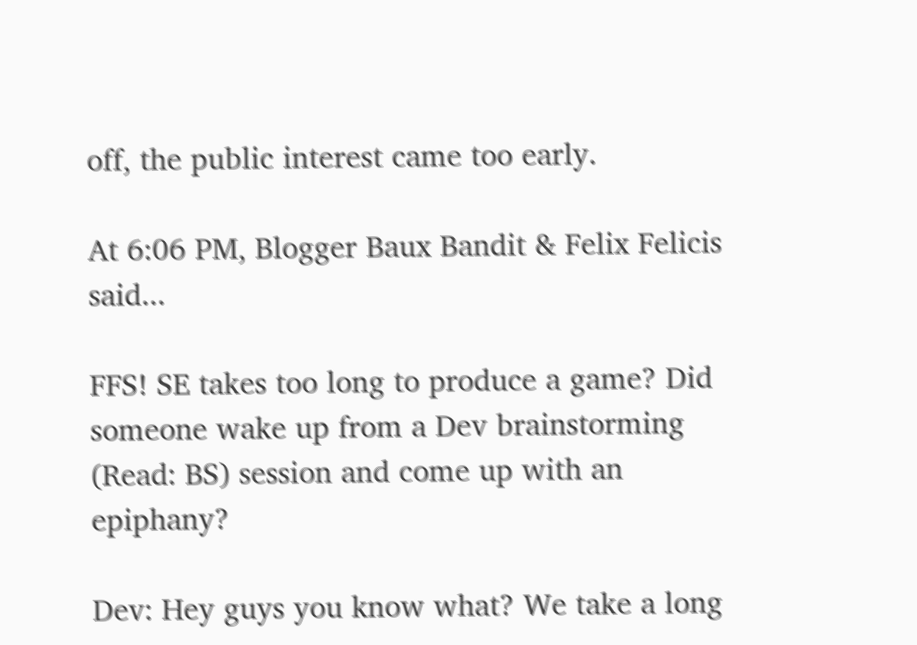off, the public interest came too early.

At 6:06 PM, Blogger Baux Bandit & Felix Felicis said...

FFS! SE takes too long to produce a game? Did someone wake up from a Dev brainstorming (Read: BS) session and come up with an epiphany?

Dev: Hey guys you know what? We take a long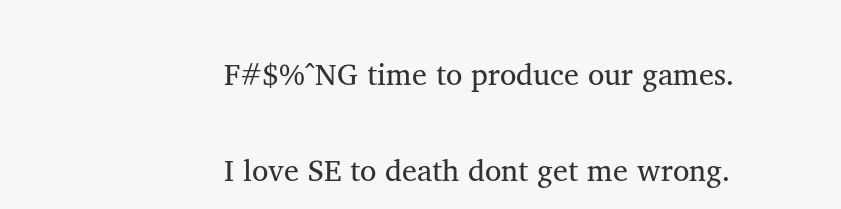F#$%^NG time to produce our games.

I love SE to death dont get me wrong.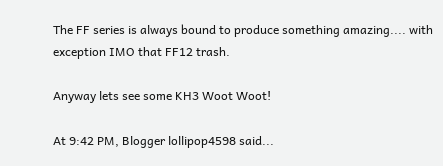The FF series is always bound to produce something amazing.... with exception IMO that FF12 trash.

Anyway lets see some KH3 Woot Woot!

At 9:42 PM, Blogger lollipop4598 said...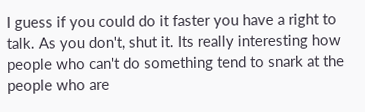I guess if you could do it faster you have a right to talk. As you don't, shut it. Its really interesting how people who can't do something tend to snark at the people who are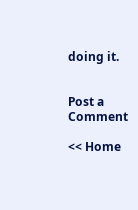doing it.


Post a Comment

<< Home